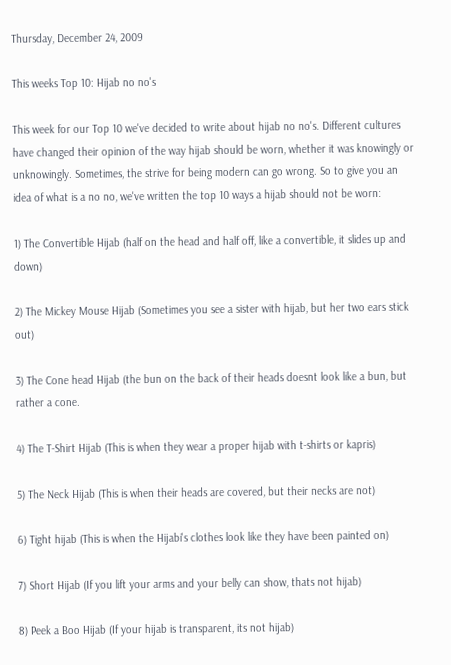Thursday, December 24, 2009

This weeks Top 10: Hijab no no's

This week for our Top 10 we've decided to write about hijab no no's. Different cultures have changed their opinion of the way hijab should be worn, whether it was knowingly or unknowingly. Sometimes, the strive for being modern can go wrong. So to give you an idea of what is a no no, we've written the top 10 ways a hijab should not be worn:

1) The Convertible Hijab (half on the head and half off, like a convertible, it slides up and down)

2) The Mickey Mouse Hijab (Sometimes you see a sister with hijab, but her two ears stick out)

3) The Cone head Hijab (the bun on the back of their heads doesnt look like a bun, but rather a cone.

4) The T-Shirt Hijab (This is when they wear a proper hijab with t-shirts or kapris)

5) The Neck Hijab (This is when their heads are covered, but their necks are not)

6) Tight hijab (This is when the Hijabi's clothes look like they have been painted on)

7) Short Hijab (If you lift your arms and your belly can show, thats not hijab)

8) Peek a Boo Hijab (If your hijab is transparent, its not hijab)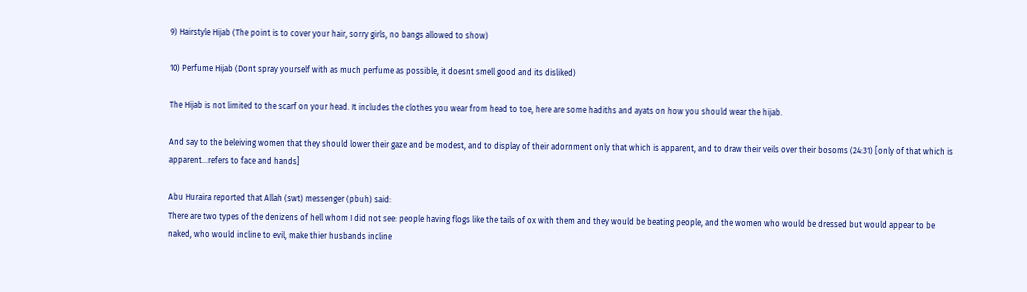9) Hairstyle Hijab (The point is to cover your hair, sorry girls, no bangs allowed to show)

10) Perfume Hijab (Dont spray yourself with as much perfume as possible, it doesnt smell good and its disliked)

The Hijab is not limited to the scarf on your head. It includes the clothes you wear from head to toe, here are some hadiths and ayats on how you should wear the hijab.

And say to the beleiving women that they should lower their gaze and be modest, and to display of their adornment only that which is apparent, and to draw their veils over their bosoms (24:31) [only of that which is apparent...refers to face and hands]

Abu Huraira reported that Allah (swt) messenger (pbuh) said:
There are two types of the denizens of hell whom I did not see: people having flogs like the tails of ox with them and they would be beating people, and the women who would be dressed but would appear to be naked, who would incline to evil, make thier husbands incline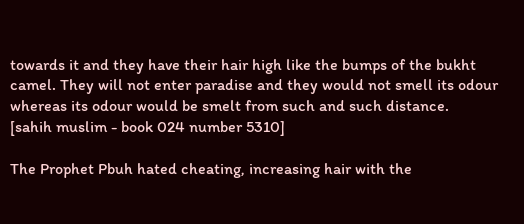towards it and they have their hair high like the bumps of the bukht camel. They will not enter paradise and they would not smell its odour whereas its odour would be smelt from such and such distance.
[sahih muslim - book 024 number 5310]

The Prophet Pbuh hated cheating, increasing hair with the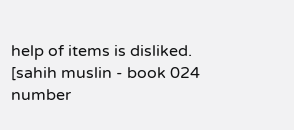help of items is disliked.
[sahih muslin - book 024 number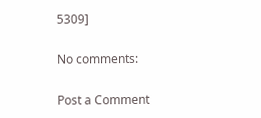5309]

No comments:

Post a Comment